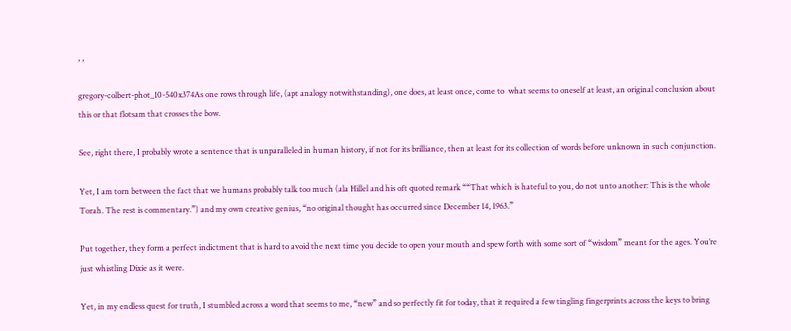, ,

gregory-colbert-phot_10-540x374As one rows through life, (apt analogy notwithstanding), one does, at least once, come to  what seems to oneself at least, an original conclusion about this or that flotsam that crosses the bow.

See, right there, I probably wrote a sentence that is unparalleled in human history, if not for its brilliance, then at least for its collection of words before unknown in such conjunction.

Yet, I am torn between the fact that we humans probably talk too much (ala Hillel and his oft quoted remark ““That which is hateful to you, do not unto another: This is the whole Torah. The rest is commentary.”) and my own creative genius, “no original thought has occurred since December 14, 1963.”

Put together, they form a perfect indictment that is hard to avoid the next time you decide to open your mouth and spew forth with some sort of “wisdom” meant for the ages. You’re just whistling Dixie as it were.

Yet, in my endless quest for truth, I stumbled across a word that seems to me, “new” and so perfectly fit for today, that it required a few tingling fingerprints across the keys to bring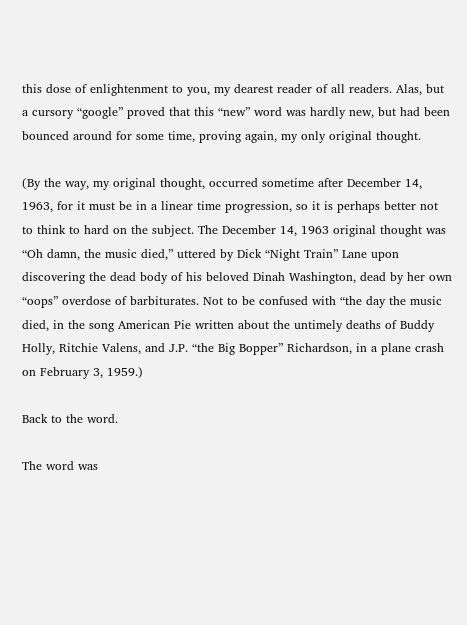this dose of enlightenment to you, my dearest reader of all readers. Alas, but a cursory “google” proved that this “new” word was hardly new, but had been bounced around for some time, proving again, my only original thought.

(By the way, my original thought, occurred sometime after December 14, 1963, for it must be in a linear time progression, so it is perhaps better not to think to hard on the subject. The December 14, 1963 original thought was “Oh damn, the music died,” uttered by Dick “Night Train” Lane upon discovering the dead body of his beloved Dinah Washington, dead by her own “oops” overdose of barbiturates. Not to be confused with “the day the music died, in the song American Pie written about the untimely deaths of Buddy Holly, Ritchie Valens, and J.P. “the Big Bopper” Richardson, in a plane crash on February 3, 1959.)

Back to the word.

The word was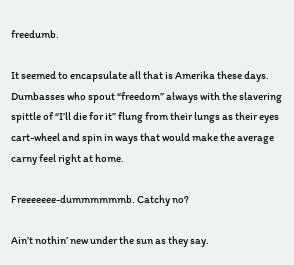freedumb.

It seemed to encapsulate all that is Amerika these days. Dumbasses who spout “freedom” always with the slavering spittle of “I’ll die for it” flung from their lungs as their eyes cart-wheel and spin in ways that would make the average carny feel right at home.

Freeeeeee-dummmmmmb. Catchy no?

Ain’t nothin’ new under the sun as they say.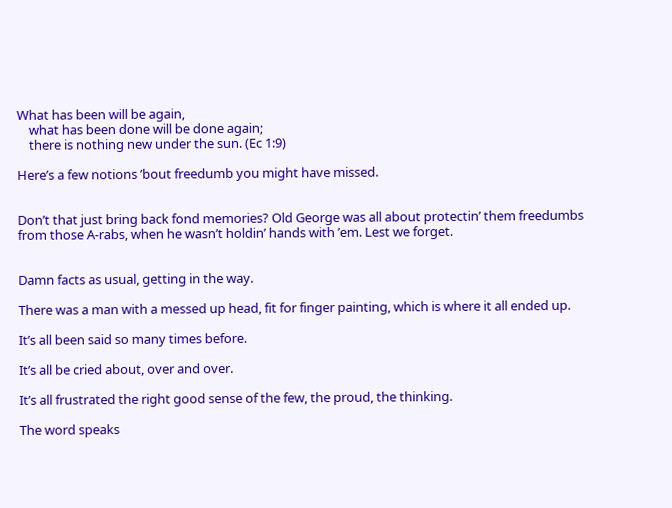What has been will be again,
    what has been done will be done again;
    there is nothing new under the sun. (Ec 1:9)

Here’s a few notions ’bout freedumb you might have missed.


Don’t that just bring back fond memories? Old George was all about protectin’ them freedumbs from those A-rabs, when he wasn’t holdin’ hands with ’em. Lest we forget.


Damn facts as usual, getting in the way.

There was a man with a messed up head, fit for finger painting, which is where it all ended up.

It’s all been said so many times before.

It’s all be cried about, over and over.

It’s all frustrated the right good sense of the few, the proud, the thinking.

The word speaks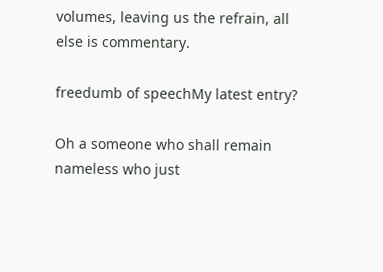volumes, leaving us the refrain, all else is commentary.

freedumb of speechMy latest entry?

Oh a someone who shall remain nameless who just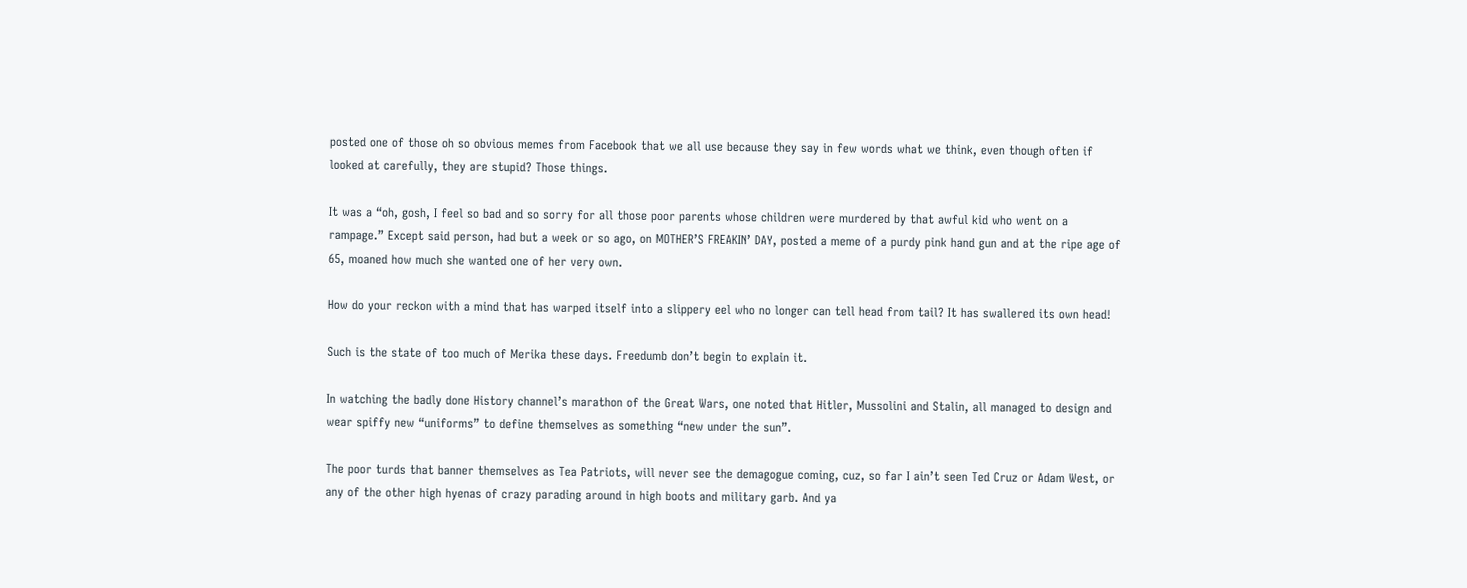posted one of those oh so obvious memes from Facebook that we all use because they say in few words what we think, even though often if looked at carefully, they are stupid? Those things.

It was a “oh, gosh, I feel so bad and so sorry for all those poor parents whose children were murdered by that awful kid who went on a rampage.” Except said person, had but a week or so ago, on MOTHER’S FREAKIN’ DAY, posted a meme of a purdy pink hand gun and at the ripe age of 65, moaned how much she wanted one of her very own.

How do your reckon with a mind that has warped itself into a slippery eel who no longer can tell head from tail? It has swallered its own head!

Such is the state of too much of Merika these days. Freedumb don’t begin to explain it.

In watching the badly done History channel’s marathon of the Great Wars, one noted that Hitler, Mussolini and Stalin, all managed to design and wear spiffy new “uniforms” to define themselves as something “new under the sun”.

The poor turds that banner themselves as Tea Patriots, will never see the demagogue coming, cuz, so far I ain’t seen Ted Cruz or Adam West, or any of the other high hyenas of crazy parading around in high boots and military garb. And ya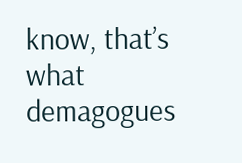know, that’s what demagogues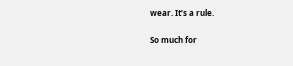wear. It’s a rule.

So much for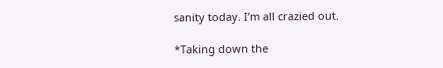sanity today. I’m all crazied out.

*Taking down the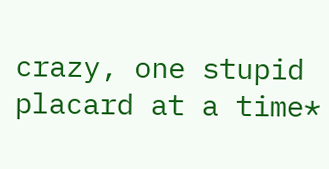crazy, one stupid placard at a time*